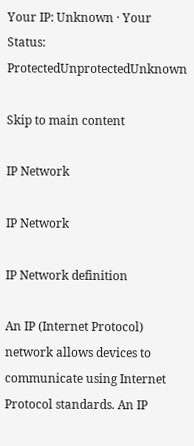Your IP: Unknown · Your Status: ProtectedUnprotectedUnknown

Skip to main content

IP Network

IP Network

IP Network definition

An IP (Internet Protocol) network allows devices to communicate using Internet Protocol standards. An IP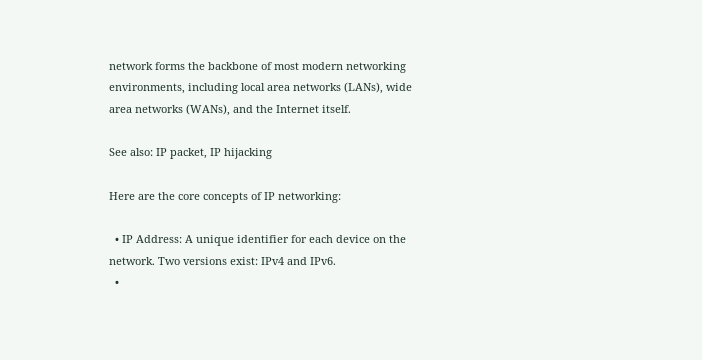network forms the backbone of most modern networking environments, including local area networks (LANs), wide area networks (WANs), and the Internet itself.

See also: IP packet, IP hijacking

Here are the core concepts of IP networking:

  • IP Address: A unique identifier for each device on the network. Two versions exist: IPv4 and IPv6.
  •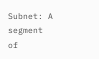Subnet: A segment of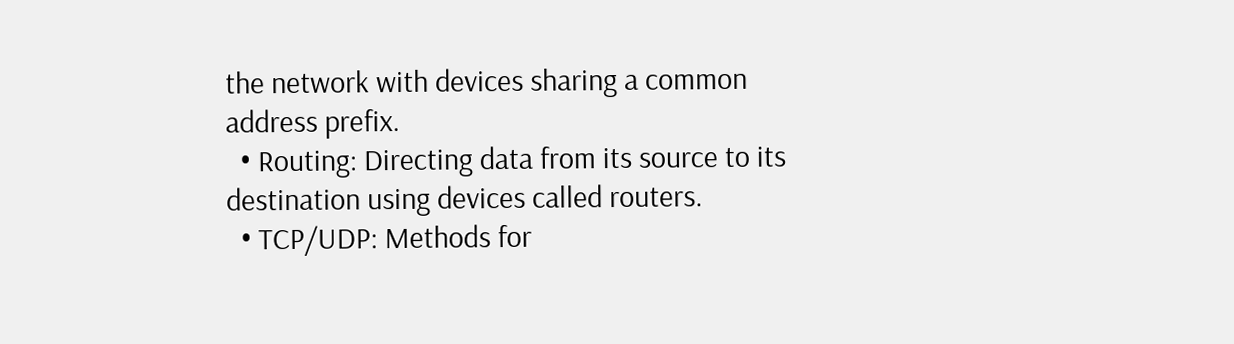the network with devices sharing a common address prefix.
  • Routing: Directing data from its source to its destination using devices called routers.
  • TCP/UDP: Methods for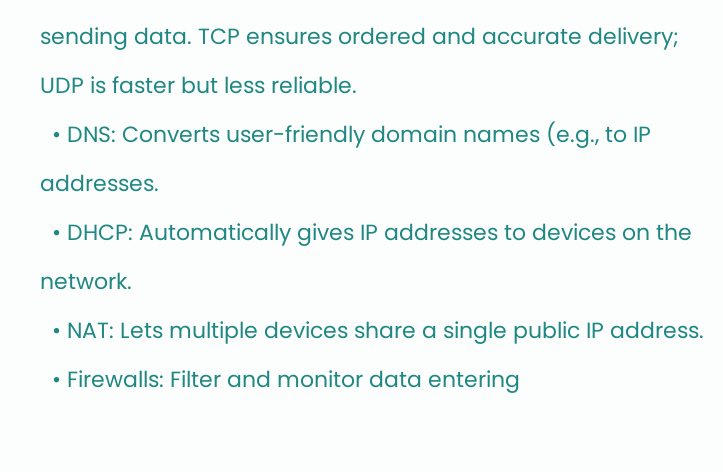sending data. TCP ensures ordered and accurate delivery; UDP is faster but less reliable.
  • DNS: Converts user-friendly domain names (e.g., to IP addresses.
  • DHCP: Automatically gives IP addresses to devices on the network.
  • NAT: Lets multiple devices share a single public IP address.
  • Firewalls: Filter and monitor data entering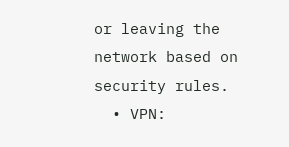or leaving the network based on security rules.
  • VPN: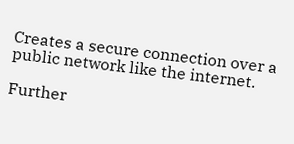Creates a secure connection over a public network like the internet.

Further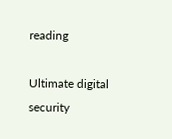reading

Ultimate digital security